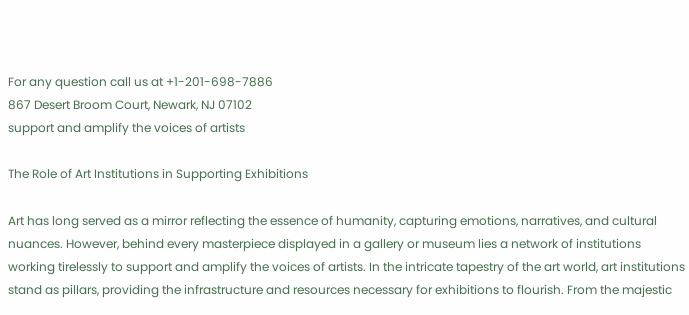For any question call us at +1-201-698-7886
867 Desert Broom Court, Newark, NJ 07102
support and amplify the voices of artists

The Role of Art Institutions in Supporting Exhibitions

Art has long served as a mirror reflecting the essence of humanity, capturing emotions, narratives, and cultural nuances. However, behind every masterpiece displayed in a gallery or museum lies a network of institutions working tirelessly to support and amplify the voices of artists. In the intricate tapestry of the art world, art institutions stand as pillars, providing the infrastructure and resources necessary for exhibitions to flourish. From the majestic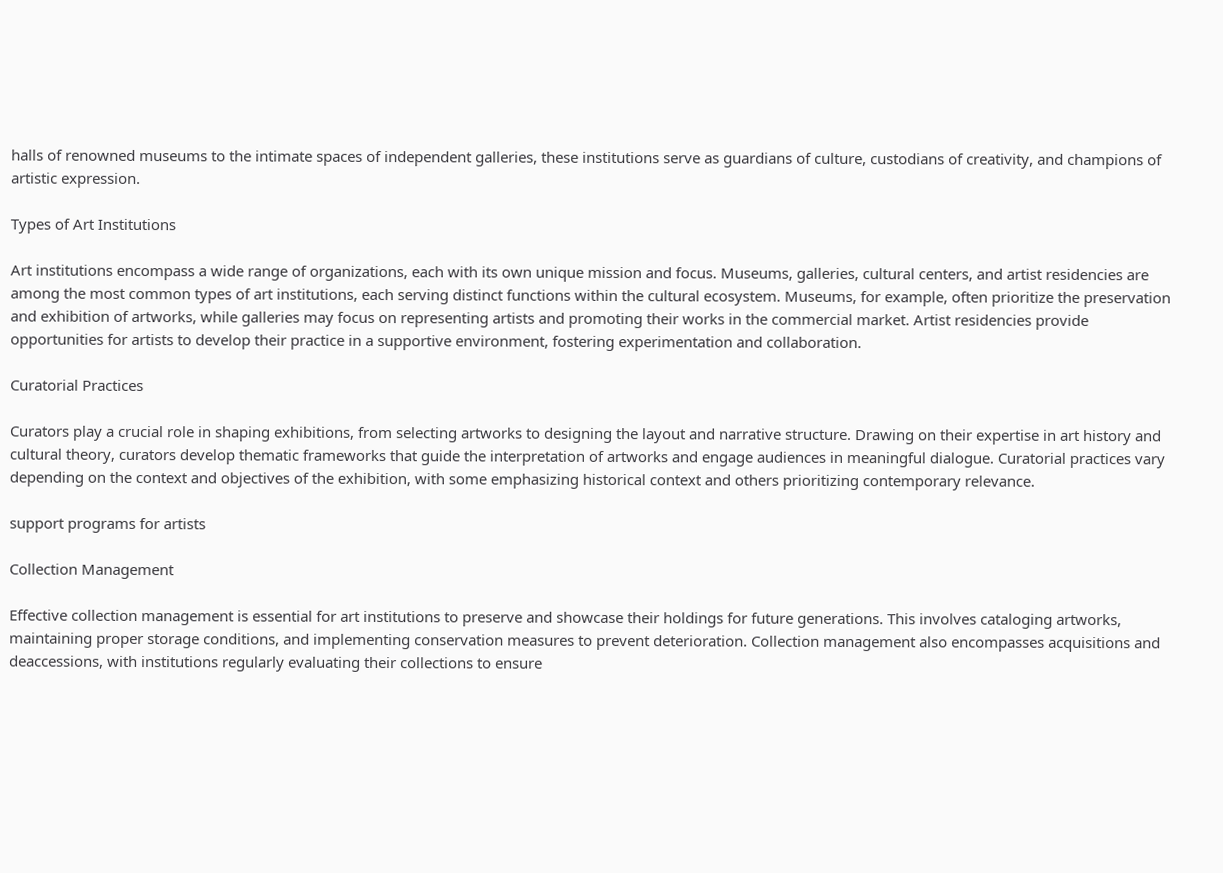halls of renowned museums to the intimate spaces of independent galleries, these institutions serve as guardians of culture, custodians of creativity, and champions of artistic expression.

Types of Art Institutions

Art institutions encompass a wide range of organizations, each with its own unique mission and focus. Museums, galleries, cultural centers, and artist residencies are among the most common types of art institutions, each serving distinct functions within the cultural ecosystem. Museums, for example, often prioritize the preservation and exhibition of artworks, while galleries may focus on representing artists and promoting their works in the commercial market. Artist residencies provide opportunities for artists to develop their practice in a supportive environment, fostering experimentation and collaboration.

Curatorial Practices

Curators play a crucial role in shaping exhibitions, from selecting artworks to designing the layout and narrative structure. Drawing on their expertise in art history and cultural theory, curators develop thematic frameworks that guide the interpretation of artworks and engage audiences in meaningful dialogue. Curatorial practices vary depending on the context and objectives of the exhibition, with some emphasizing historical context and others prioritizing contemporary relevance.

support programs for artists

Collection Management

Effective collection management is essential for art institutions to preserve and showcase their holdings for future generations. This involves cataloging artworks, maintaining proper storage conditions, and implementing conservation measures to prevent deterioration. Collection management also encompasses acquisitions and deaccessions, with institutions regularly evaluating their collections to ensure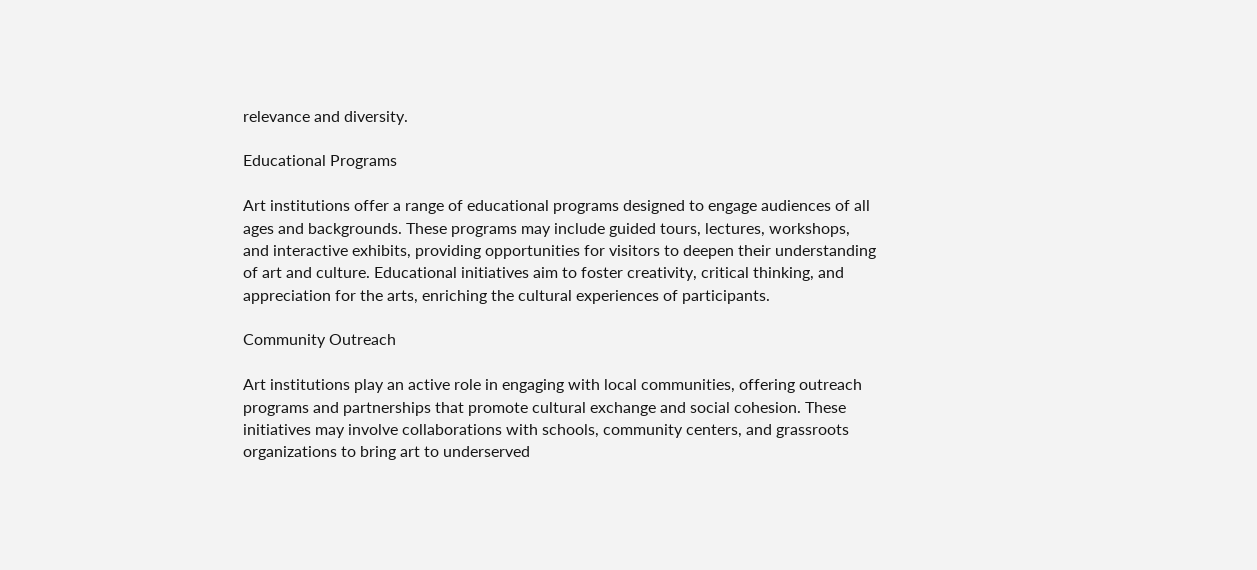relevance and diversity.

Educational Programs

Art institutions offer a range of educational programs designed to engage audiences of all ages and backgrounds. These programs may include guided tours, lectures, workshops, and interactive exhibits, providing opportunities for visitors to deepen their understanding of art and culture. Educational initiatives aim to foster creativity, critical thinking, and appreciation for the arts, enriching the cultural experiences of participants.

Community Outreach

Art institutions play an active role in engaging with local communities, offering outreach programs and partnerships that promote cultural exchange and social cohesion. These initiatives may involve collaborations with schools, community centers, and grassroots organizations to bring art to underserved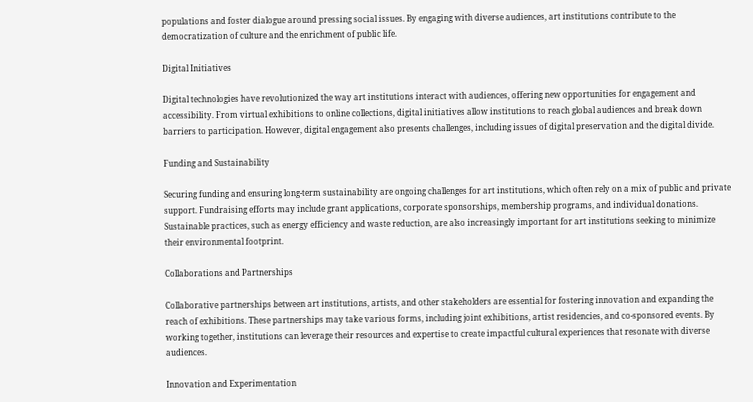populations and foster dialogue around pressing social issues. By engaging with diverse audiences, art institutions contribute to the democratization of culture and the enrichment of public life.

Digital Initiatives

Digital technologies have revolutionized the way art institutions interact with audiences, offering new opportunities for engagement and accessibility. From virtual exhibitions to online collections, digital initiatives allow institutions to reach global audiences and break down barriers to participation. However, digital engagement also presents challenges, including issues of digital preservation and the digital divide.

Funding and Sustainability

Securing funding and ensuring long-term sustainability are ongoing challenges for art institutions, which often rely on a mix of public and private support. Fundraising efforts may include grant applications, corporate sponsorships, membership programs, and individual donations. Sustainable practices, such as energy efficiency and waste reduction, are also increasingly important for art institutions seeking to minimize their environmental footprint.

Collaborations and Partnerships

Collaborative partnerships between art institutions, artists, and other stakeholders are essential for fostering innovation and expanding the reach of exhibitions. These partnerships may take various forms, including joint exhibitions, artist residencies, and co-sponsored events. By working together, institutions can leverage their resources and expertise to create impactful cultural experiences that resonate with diverse audiences.

Innovation and Experimentation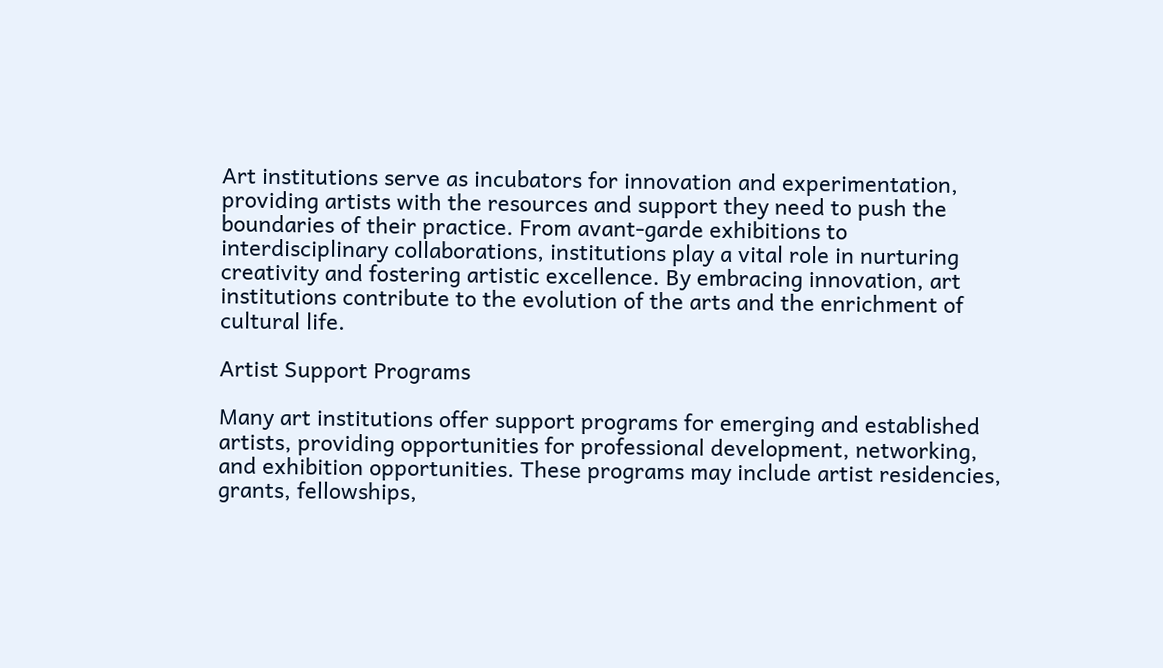Art institutions serve as incubators for innovation and experimentation, providing artists with the resources and support they need to push the boundaries of their practice. From avant-garde exhibitions to interdisciplinary collaborations, institutions play a vital role in nurturing creativity and fostering artistic excellence. By embracing innovation, art institutions contribute to the evolution of the arts and the enrichment of cultural life.

Artist Support Programs

Many art institutions offer support programs for emerging and established artists, providing opportunities for professional development, networking, and exhibition opportunities. These programs may include artist residencies, grants, fellowships,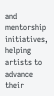and mentorship initiatives, helping artists to advance their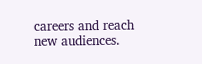careers and reach new audiences.